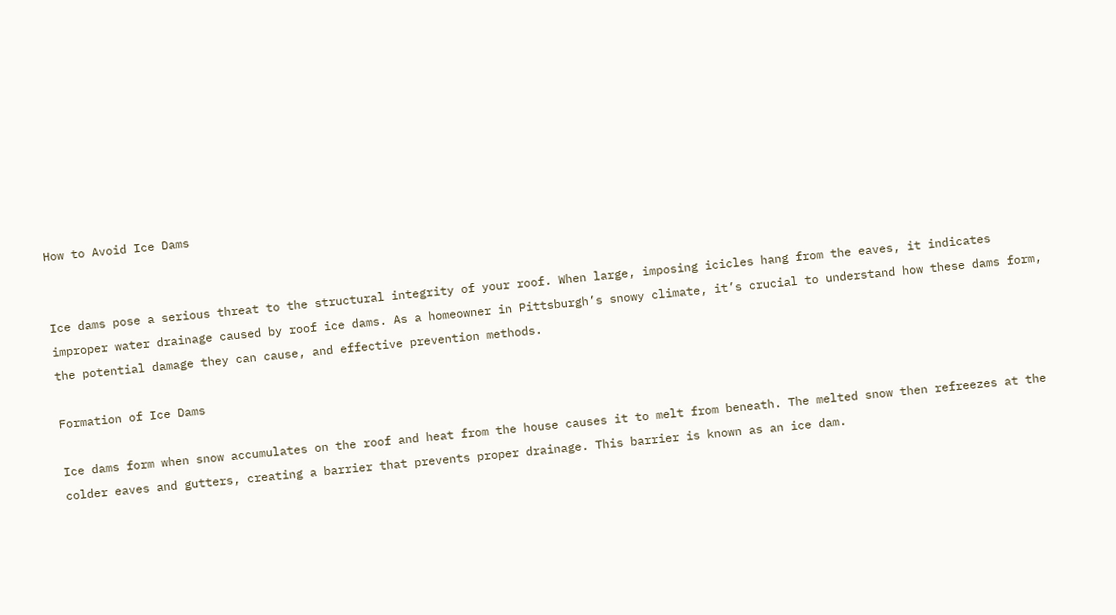How to Avoid Ice Dams


Ice dams pose a serious threat to the structural integrity of your roof. When large, imposing icicles hang from the eaves, it indicates improper water drainage caused by roof ice dams. As a homeowner in Pittsburgh’s snowy climate, it’s crucial to understand how these dams form, the potential damage they can cause, and effective prevention methods.

Formation of Ice Dams

Ice dams form when snow accumulates on the roof and heat from the house causes it to melt from beneath. The melted snow then refreezes at the colder eaves and gutters, creating a barrier that prevents proper drainage. This barrier is known as an ice dam.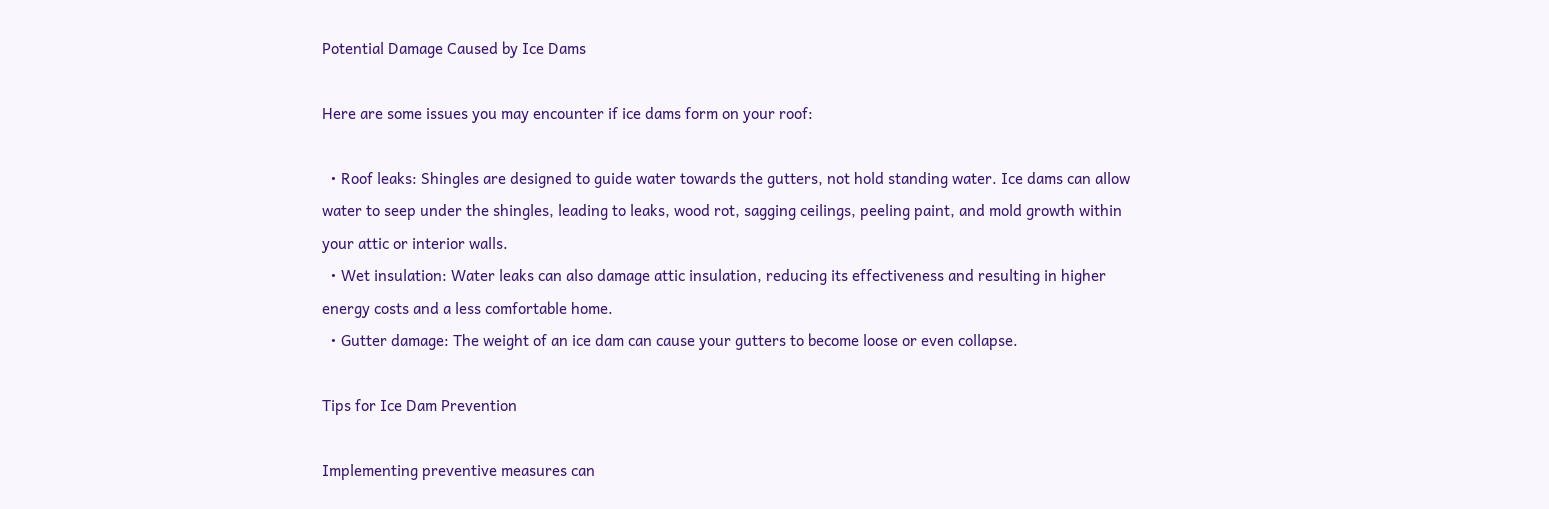Potential Damage Caused by Ice Dams

Here are some issues you may encounter if ice dams form on your roof:

  • Roof leaks: Shingles are designed to guide water towards the gutters, not hold standing water. Ice dams can allow water to seep under the shingles, leading to leaks, wood rot, sagging ceilings, peeling paint, and mold growth within your attic or interior walls.
  • Wet insulation: Water leaks can also damage attic insulation, reducing its effectiveness and resulting in higher energy costs and a less comfortable home.
  • Gutter damage: The weight of an ice dam can cause your gutters to become loose or even collapse.

Tips for Ice Dam Prevention

Implementing preventive measures can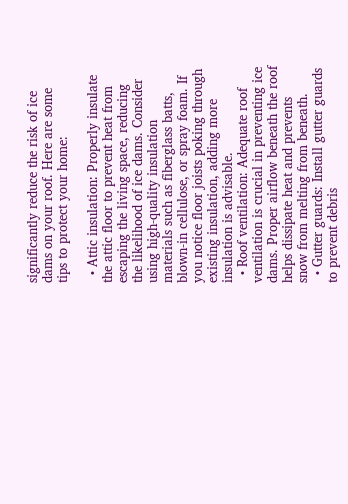significantly reduce the risk of ice dams on your roof. Here are some tips to protect your home:

  • Attic insulation: Properly insulate the attic floor to prevent heat from escaping the living space, reducing the likelihood of ice dams. Consider using high-quality insulation materials such as fiberglass batts, blown-in cellulose, or spray foam. If you notice floor joists poking through existing insulation, adding more insulation is advisable.
  • Roof ventilation: Adequate roof ventilation is crucial in preventing ice dams. Proper airflow beneath the roof helps dissipate heat and prevents snow from melting from beneath.
  • Gutter guards: Install gutter guards to prevent debris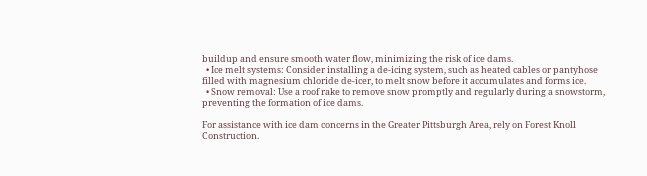buildup and ensure smooth water flow, minimizing the risk of ice dams.
  • Ice melt systems: Consider installing a de-icing system, such as heated cables or pantyhose filled with magnesium chloride de-icer, to melt snow before it accumulates and forms ice.
  • Snow removal: Use a roof rake to remove snow promptly and regularly during a snowstorm, preventing the formation of ice dams.

For assistance with ice dam concerns in the Greater Pittsburgh Area, rely on Forest Knoll Construction.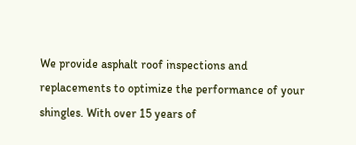We provide asphalt roof inspections and replacements to optimize the performance of your shingles. With over 15 years of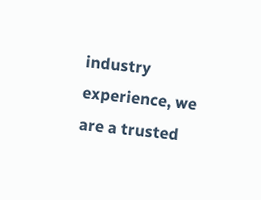industry experience, we are a trusted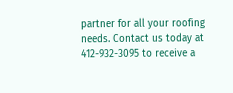partner for all your roofing needs. Contact us today at 412-932-3095 to receive a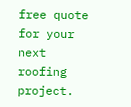free quote for your next roofing project.